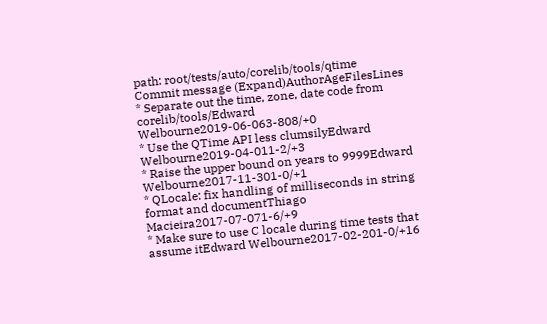path: root/tests/auto/corelib/tools/qtime
Commit message (Expand)AuthorAgeFilesLines
* Separate out the time, zone, date code from corelib/tools/Edward Welbourne2019-06-063-808/+0
* Use the QTime API less clumsilyEdward Welbourne2019-04-011-2/+3
* Raise the upper bound on years to 9999Edward Welbourne2017-11-301-0/+1
* QLocale: fix handling of milliseconds in string format and documentThiago Macieira2017-07-071-6/+9
* Make sure to use C locale during time tests that assume itEdward Welbourne2017-02-201-0/+16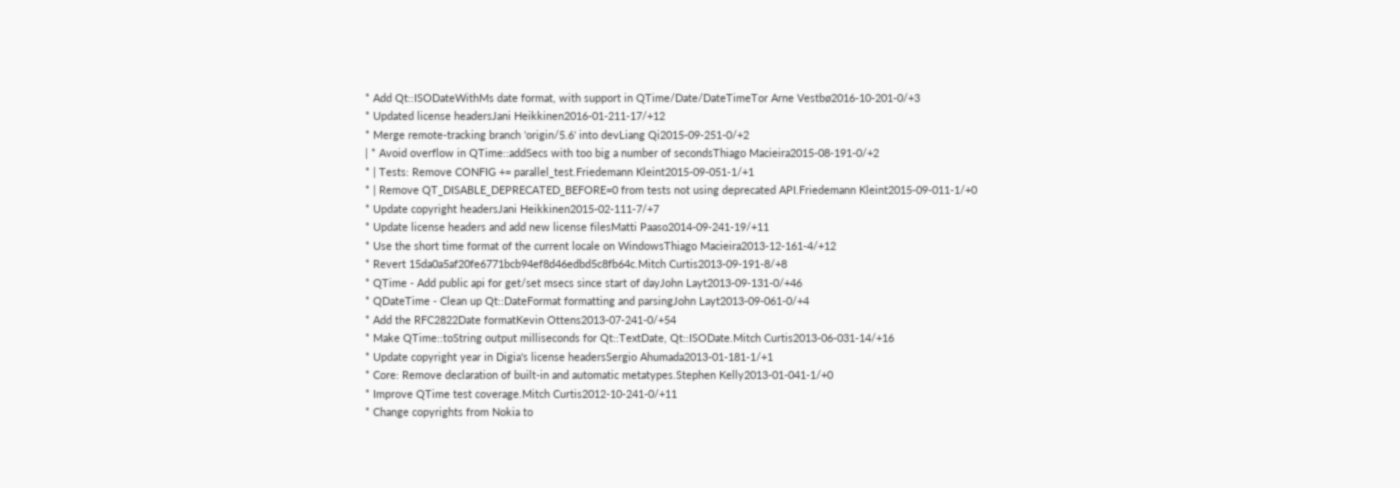* Add Qt::ISODateWithMs date format, with support in QTime/Date/DateTimeTor Arne Vestbø2016-10-201-0/+3
* Updated license headersJani Heikkinen2016-01-211-17/+12
* Merge remote-tracking branch 'origin/5.6' into devLiang Qi2015-09-251-0/+2
| * Avoid overflow in QTime::addSecs with too big a number of secondsThiago Macieira2015-08-191-0/+2
* | Tests: Remove CONFIG += parallel_test.Friedemann Kleint2015-09-051-1/+1
* | Remove QT_DISABLE_DEPRECATED_BEFORE=0 from tests not using deprecated API.Friedemann Kleint2015-09-011-1/+0
* Update copyright headersJani Heikkinen2015-02-111-7/+7
* Update license headers and add new license filesMatti Paaso2014-09-241-19/+11
* Use the short time format of the current locale on WindowsThiago Macieira2013-12-161-4/+12
* Revert 15da0a5af20fe6771bcb94ef8d46edbd5c8fb64c.Mitch Curtis2013-09-191-8/+8
* QTime - Add public api for get/set msecs since start of dayJohn Layt2013-09-131-0/+46
* QDateTime - Clean up Qt::DateFormat formatting and parsingJohn Layt2013-09-061-0/+4
* Add the RFC2822Date formatKevin Ottens2013-07-241-0/+54
* Make QTime::toString output milliseconds for Qt::TextDate, Qt::ISODate.Mitch Curtis2013-06-031-14/+16
* Update copyright year in Digia's license headersSergio Ahumada2013-01-181-1/+1
* Core: Remove declaration of built-in and automatic metatypes.Stephen Kelly2013-01-041-1/+0
* Improve QTime test coverage.Mitch Curtis2012-10-241-0/+11
* Change copyrights from Nokia to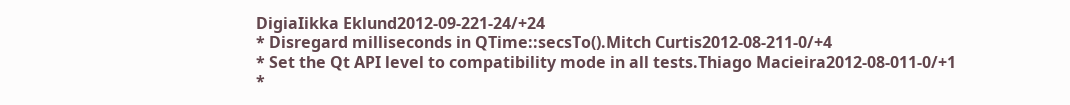DigiaIikka Eklund2012-09-221-24/+24
* Disregard milliseconds in QTime::secsTo().Mitch Curtis2012-08-211-0/+4
* Set the Qt API level to compatibility mode in all tests.Thiago Macieira2012-08-011-0/+1
*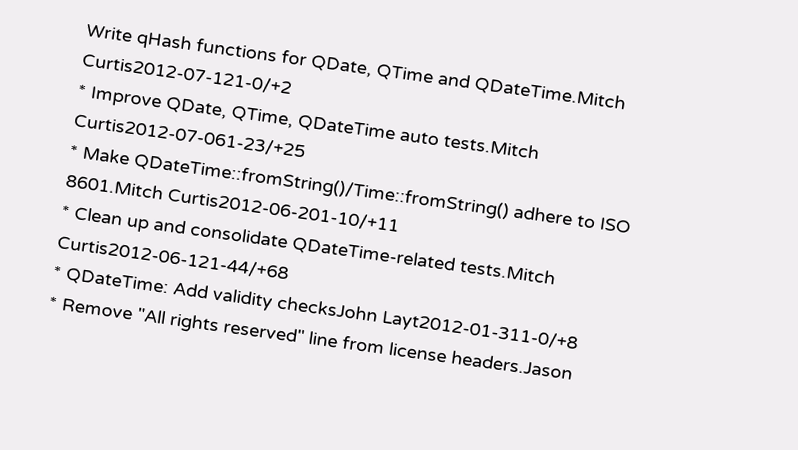Write qHash functions for QDate, QTime and QDateTime.Mitch Curtis2012-07-121-0/+2
* Improve QDate, QTime, QDateTime auto tests.Mitch Curtis2012-07-061-23/+25
* Make QDateTime::fromString()/Time::fromString() adhere to ISO 8601.Mitch Curtis2012-06-201-10/+11
* Clean up and consolidate QDateTime-related tests.Mitch Curtis2012-06-121-44/+68
* QDateTime: Add validity checksJohn Layt2012-01-311-0/+8
* Remove "All rights reserved" line from license headers.Jason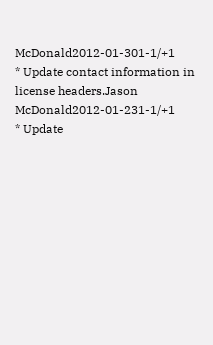McDonald2012-01-301-1/+1
* Update contact information in license headers.Jason McDonald2012-01-231-1/+1
* Update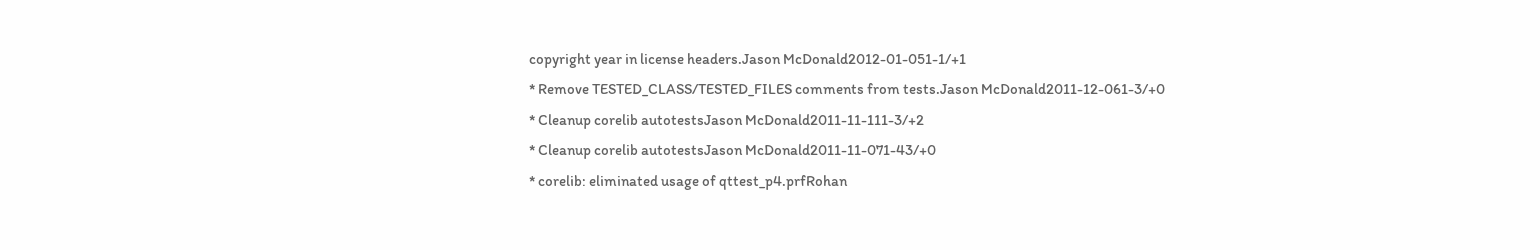copyright year in license headers.Jason McDonald2012-01-051-1/+1
* Remove TESTED_CLASS/TESTED_FILES comments from tests.Jason McDonald2011-12-061-3/+0
* Cleanup corelib autotestsJason McDonald2011-11-111-3/+2
* Cleanup corelib autotestsJason McDonald2011-11-071-43/+0
* corelib: eliminated usage of qttest_p4.prfRohan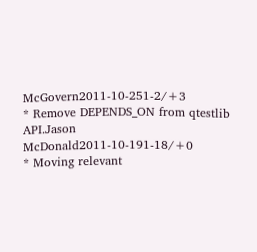McGovern2011-10-251-2/+3
* Remove DEPENDS_ON from qtestlib API.Jason McDonald2011-10-191-18/+0
* Moving relevant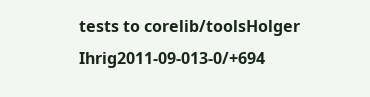tests to corelib/toolsHolger Ihrig2011-09-013-0/+694